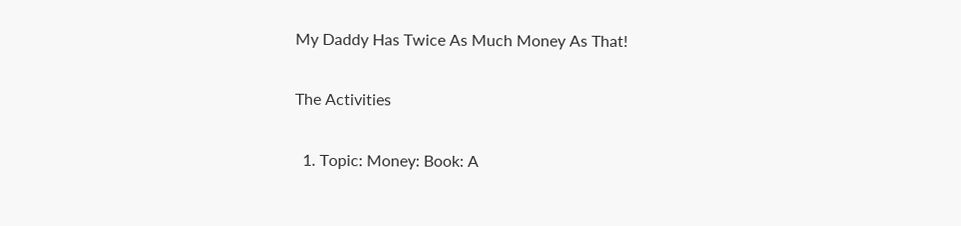My Daddy Has Twice As Much Money As That!

The Activities

  1. Topic: Money: Book: A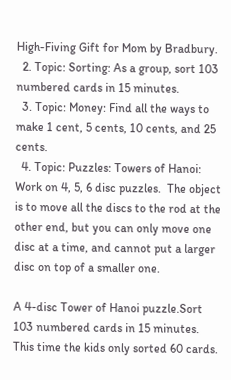High-Fiving Gift for Mom by Bradbury.
  2. Topic: Sorting: As a group, sort 103 numbered cards in 15 minutes.
  3. Topic: Money: Find all the ways to make 1 cent, 5 cents, 10 cents, and 25 cents.
  4. Topic: Puzzles: Towers of Hanoi: Work on 4, 5, 6 disc puzzles.  The object is to move all the discs to the rod at the other end, but you can only move one disc at a time, and cannot put a larger disc on top of a smaller one.

A 4-disc Tower of Hanoi puzzle.Sort 103 numbered cards in 15 minutes. This time the kids only sorted 60 cards.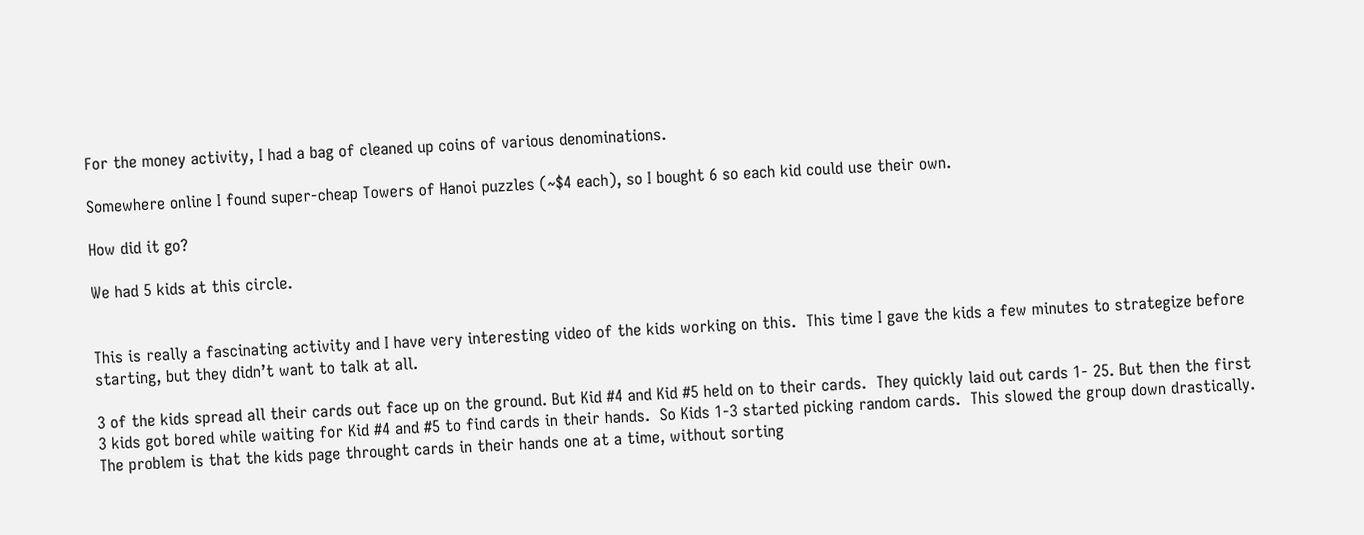For the money activity, I had a bag of cleaned up coins of various denominations.

Somewhere online I found super-cheap Towers of Hanoi puzzles (~$4 each), so I bought 6 so each kid could use their own.

How did it go?

We had 5 kids at this circle.


This is really a fascinating activity and I have very interesting video of the kids working on this.  This time I gave the kids a few minutes to strategize before starting, but they didn’t want to talk at all.

3 of the kids spread all their cards out face up on the ground. But Kid #4 and Kid #5 held on to their cards.  They quickly laid out cards 1- 25. But then the first 3 kids got bored while waiting for Kid #4 and #5 to find cards in their hands.  So Kids 1-3 started picking random cards.  This slowed the group down drastically.  The problem is that the kids page throught cards in their hands one at a time, without sorting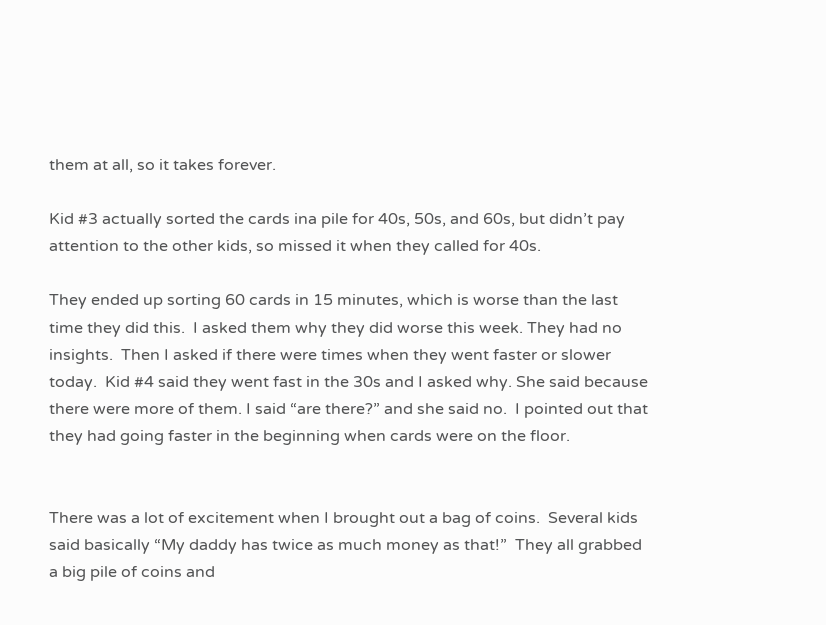them at all, so it takes forever.

Kid #3 actually sorted the cards ina pile for 40s, 50s, and 60s, but didn’t pay attention to the other kids, so missed it when they called for 40s.

They ended up sorting 60 cards in 15 minutes, which is worse than the last time they did this.  I asked them why they did worse this week. They had no insights.  Then I asked if there were times when they went faster or slower today.  Kid #4 said they went fast in the 30s and I asked why. She said because there were more of them. I said “are there?” and she said no.  I pointed out that they had going faster in the beginning when cards were on the floor.


There was a lot of excitement when I brought out a bag of coins.  Several kids said basically “My daddy has twice as much money as that!”  They all grabbed a big pile of coins and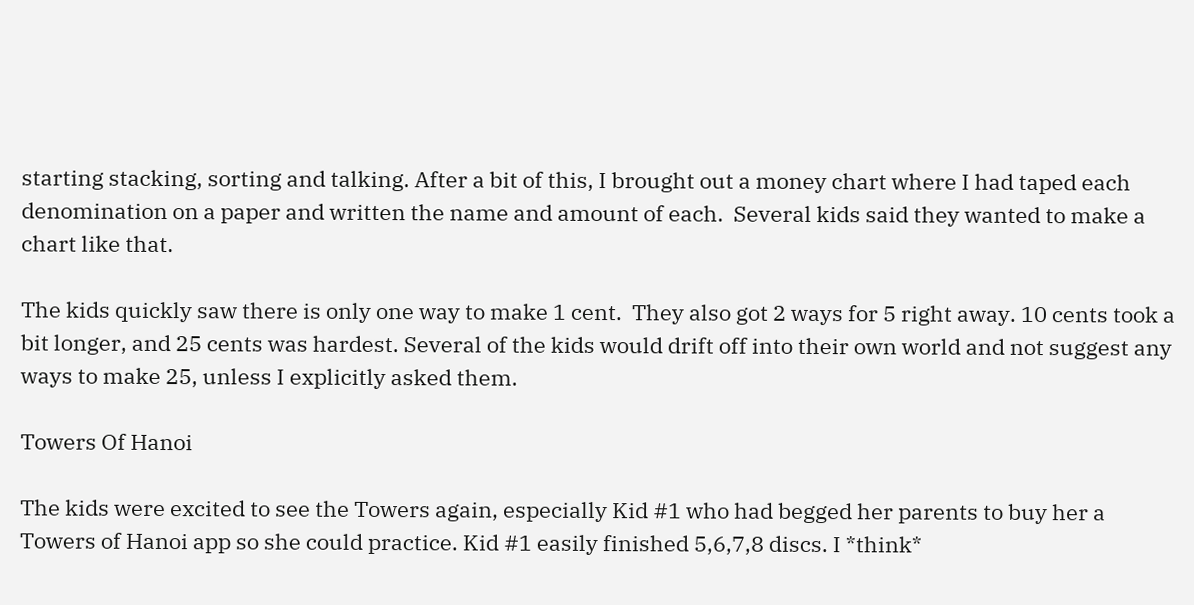starting stacking, sorting and talking. After a bit of this, I brought out a money chart where I had taped each denomination on a paper and written the name and amount of each.  Several kids said they wanted to make a chart like that.

The kids quickly saw there is only one way to make 1 cent.  They also got 2 ways for 5 right away. 10 cents took a bit longer, and 25 cents was hardest. Several of the kids would drift off into their own world and not suggest any ways to make 25, unless I explicitly asked them.

Towers Of Hanoi

The kids were excited to see the Towers again, especially Kid #1 who had begged her parents to buy her a Towers of Hanoi app so she could practice. Kid #1 easily finished 5,6,7,8 discs. I *think*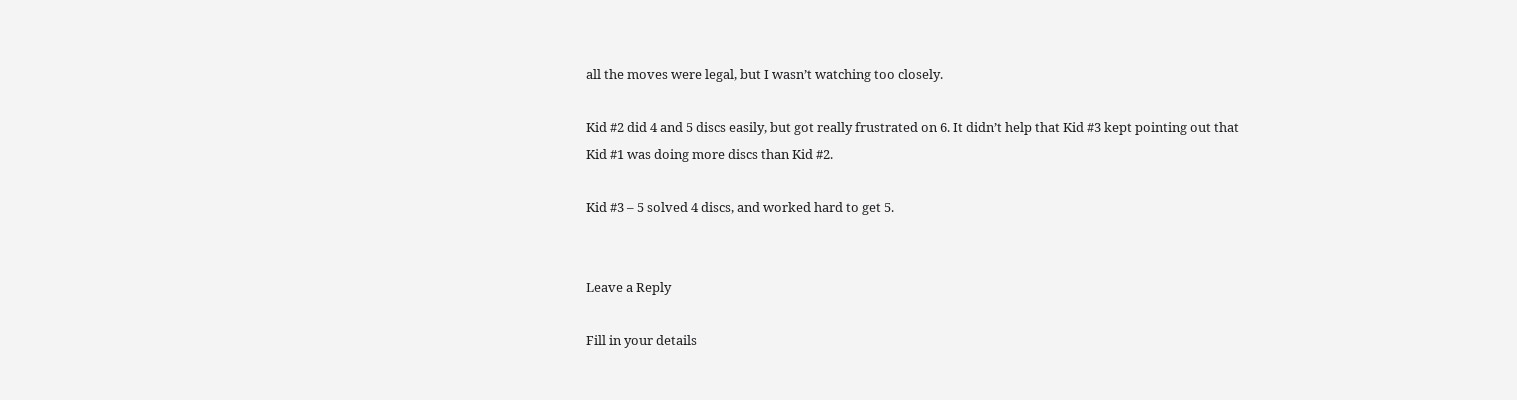all the moves were legal, but I wasn’t watching too closely.

Kid #2 did 4 and 5 discs easily, but got really frustrated on 6. It didn’t help that Kid #3 kept pointing out that Kid #1 was doing more discs than Kid #2.

Kid #3 – 5 solved 4 discs, and worked hard to get 5.


Leave a Reply

Fill in your details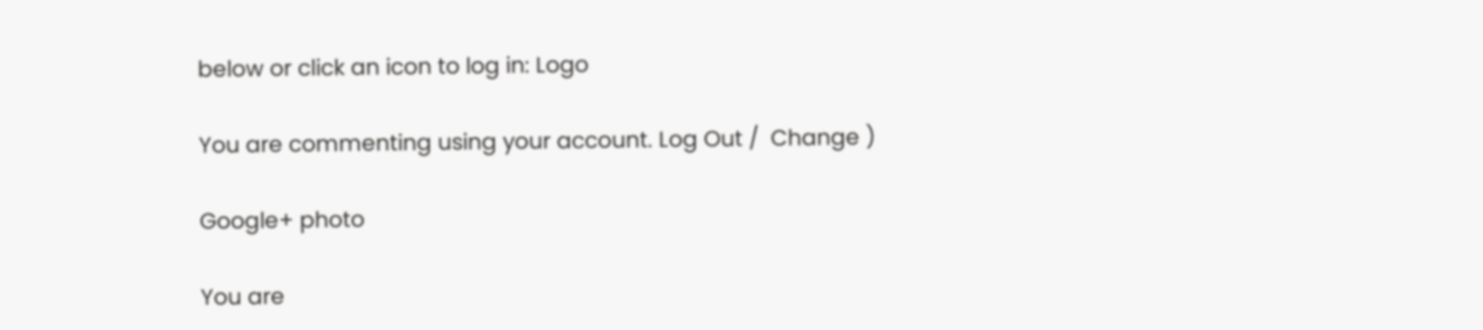below or click an icon to log in: Logo

You are commenting using your account. Log Out /  Change )

Google+ photo

You are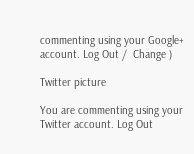commenting using your Google+ account. Log Out /  Change )

Twitter picture

You are commenting using your Twitter account. Log Out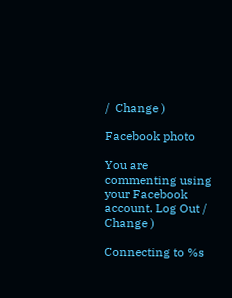/  Change )

Facebook photo

You are commenting using your Facebook account. Log Out /  Change )

Connecting to %s